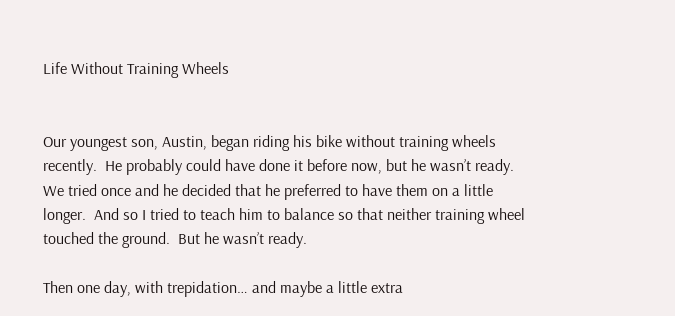Life Without Training Wheels


Our youngest son, Austin, began riding his bike without training wheels recently.  He probably could have done it before now, but he wasn’t ready.  We tried once and he decided that he preferred to have them on a little longer.  And so I tried to teach him to balance so that neither training wheel touched the ground.  But he wasn’t ready.

Then one day, with trepidation… and maybe a little extra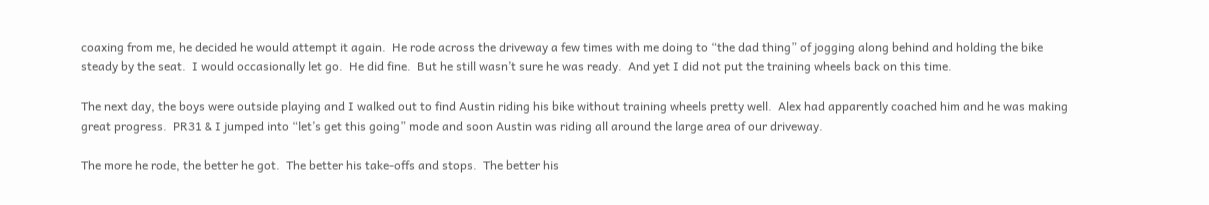coaxing from me, he decided he would attempt it again.  He rode across the driveway a few times with me doing to “the dad thing” of jogging along behind and holding the bike steady by the seat.  I would occasionally let go.  He did fine.  But he still wasn’t sure he was ready.  And yet I did not put the training wheels back on this time.

The next day, the boys were outside playing and I walked out to find Austin riding his bike without training wheels pretty well.  Alex had apparently coached him and he was making great progress.  PR31 & I jumped into “let’s get this going” mode and soon Austin was riding all around the large area of our driveway.

The more he rode, the better he got.  The better his take-offs and stops.  The better his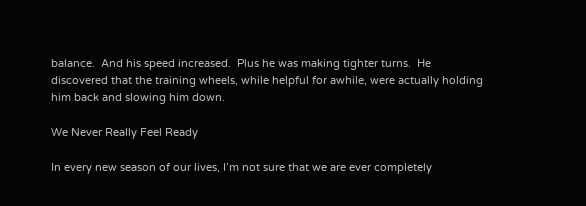balance.  And his speed increased.  Plus he was making tighter turns.  He discovered that the training wheels, while helpful for awhile, were actually holding him back and slowing him down.

We Never Really Feel Ready

In every new season of our lives, I’m not sure that we are ever completely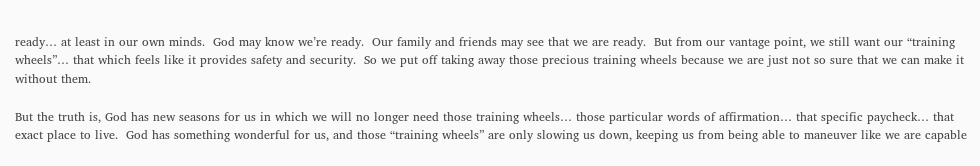ready… at least in our own minds.  God may know we’re ready.  Our family and friends may see that we are ready.  But from our vantage point, we still want our “training wheels”… that which feels like it provides safety and security.  So we put off taking away those precious training wheels because we are just not so sure that we can make it without them.

But the truth is, God has new seasons for us in which we will no longer need those training wheels… those particular words of affirmation… that specific paycheck… that exact place to live.  God has something wonderful for us, and those “training wheels” are only slowing us down, keeping us from being able to maneuver like we are capable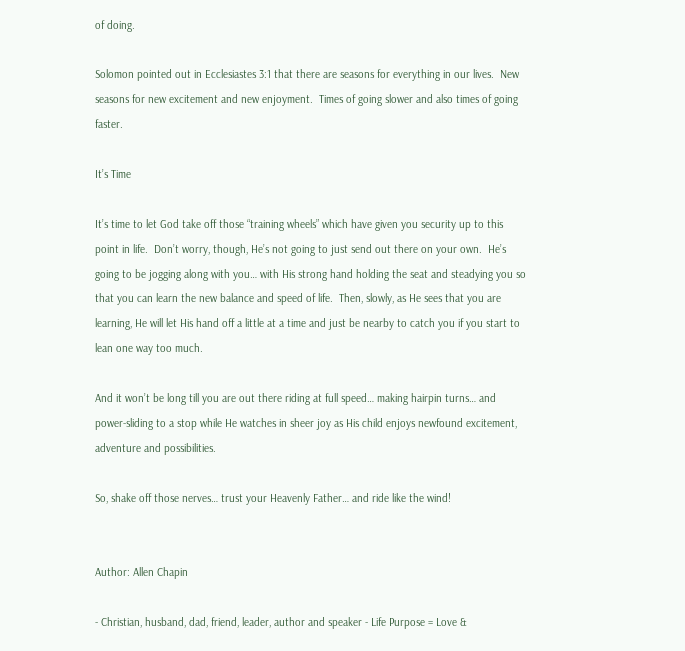of doing.

Solomon pointed out in Ecclesiastes 3:1 that there are seasons for everything in our lives.  New seasons for new excitement and new enjoyment.  Times of going slower and also times of going faster.

It’s Time

It’s time to let God take off those “training wheels” which have given you security up to this point in life.  Don’t worry, though, He’s not going to just send out there on your own.  He’s going to be jogging along with you… with His strong hand holding the seat and steadying you so that you can learn the new balance and speed of life.  Then, slowly, as He sees that you are learning, He will let His hand off a little at a time and just be nearby to catch you if you start to lean one way too much.

And it won’t be long till you are out there riding at full speed… making hairpin turns… and power-sliding to a stop while He watches in sheer joy as His child enjoys newfound excitement, adventure and possibilities.

So, shake off those nerves… trust your Heavenly Father… and ride like the wind!


Author: Allen Chapin

- Christian, husband, dad, friend, leader, author and speaker - Life Purpose = Love &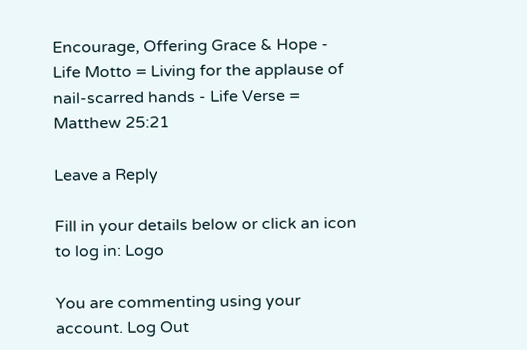Encourage, Offering Grace & Hope - Life Motto = Living for the applause of nail-scarred hands - Life Verse = Matthew 25:21

Leave a Reply

Fill in your details below or click an icon to log in: Logo

You are commenting using your account. Log Out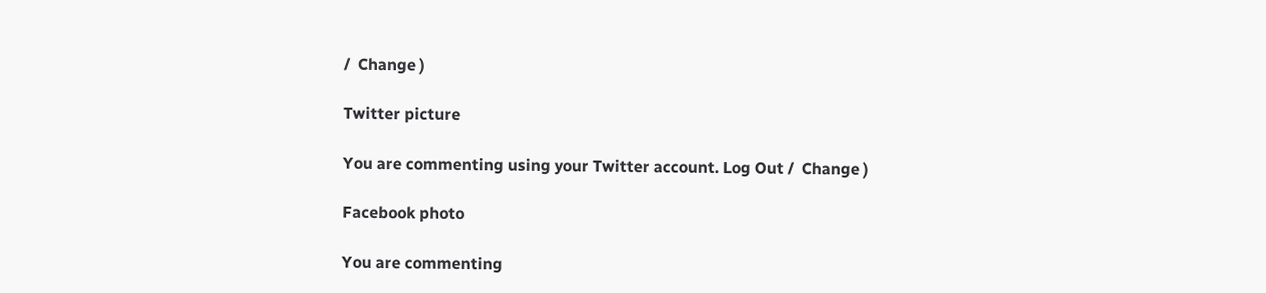/  Change )

Twitter picture

You are commenting using your Twitter account. Log Out /  Change )

Facebook photo

You are commenting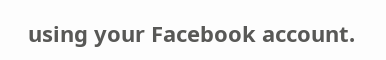using your Facebook account.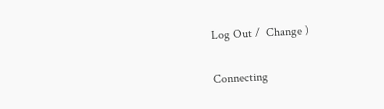Log Out /  Change )

Connecting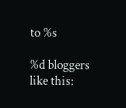to %s

%d bloggers like this: